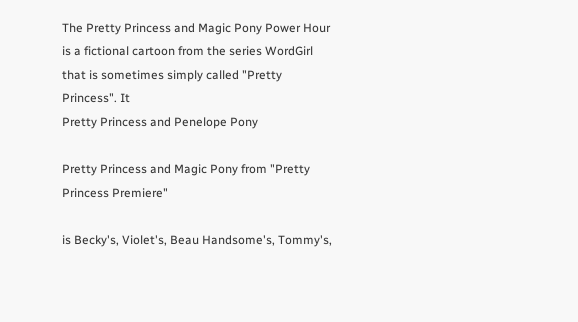The Pretty Princess and Magic Pony Power Hour is a fictional cartoon from the series WordGirl that is sometimes simply called "Pretty Princess". It
Pretty Princess and Penelope Pony

Pretty Princess and Magic Pony from "Pretty Princess Premiere"

is Becky's, Violet's, Beau Handsome's, Tommy's,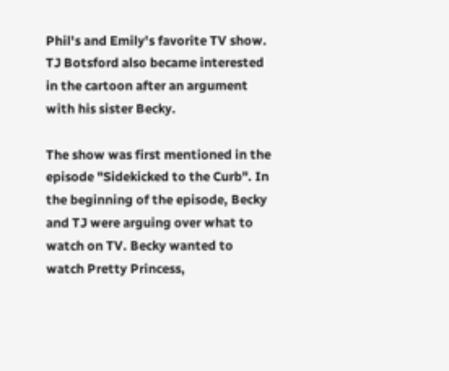Phil's and Emily's favorite TV show. TJ Botsford also became interested in the cartoon after an argument with his sister Becky.

The show was first mentioned in the episode "Sidekicked to the Curb". In the beginning of the episode, Becky and TJ were arguing over what to watch on TV. Becky wanted to watch Pretty Princess,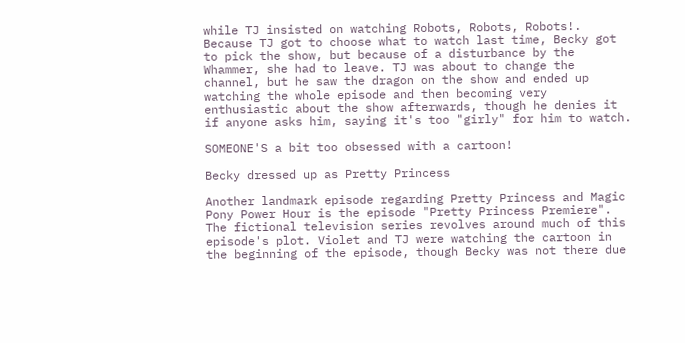while TJ insisted on watching Robots, Robots, Robots!. Because TJ got to choose what to watch last time, Becky got to pick the show, but because of a disturbance by the Whammer, she had to leave. TJ was about to change the channel, but he saw the dragon on the show and ended up watching the whole episode and then becoming very enthusiastic about the show afterwards, though he denies it if anyone asks him, saying it's too "girly" for him to watch.

SOMEONE'S a bit too obsessed with a cartoon!

Becky dressed up as Pretty Princess

Another landmark episode regarding Pretty Princess and Magic Pony Power Hour is the episode "Pretty Princess Premiere". The fictional television series revolves around much of this episode's plot. Violet and TJ were watching the cartoon in the beginning of the episode, though Becky was not there due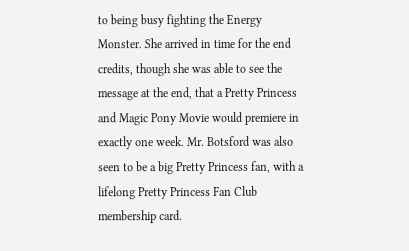to being busy fighting the Energy Monster. She arrived in time for the end credits, though she was able to see the message at the end, that a Pretty Princess and Magic Pony Movie would premiere in exactly one week. Mr. Botsford was also seen to be a big Pretty Princess fan, with a lifelong Pretty Princess Fan Club membership card.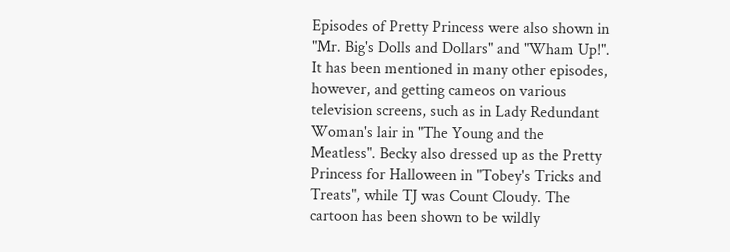Episodes of Pretty Princess were also shown in "Mr. Big's Dolls and Dollars" and "Wham Up!". It has been mentioned in many other episodes, however, and getting cameos on various television screens, such as in Lady Redundant Woman's lair in "The Young and the Meatless". Becky also dressed up as the Pretty Princess for Halloween in "Tobey's Tricks and Treats", while TJ was Count Cloudy. The cartoon has been shown to be wildly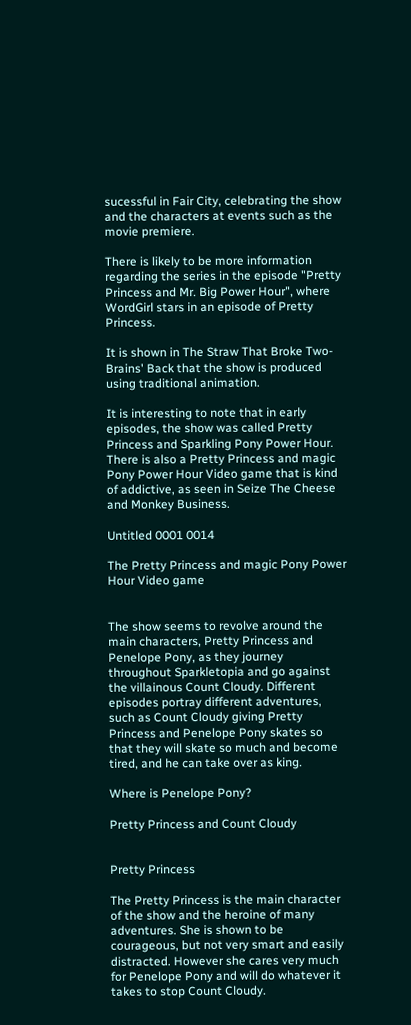sucessful in Fair City, celebrating the show and the characters at events such as the movie premiere.

There is likely to be more information regarding the series in the episode "Pretty Princess and Mr. Big Power Hour", where WordGirl stars in an episode of Pretty Princess.

It is shown in The Straw That Broke Two-Brains' Back that the show is produced using traditional animation.

It is interesting to note that in early episodes, the show was called Pretty Princess and Sparkling Pony Power Hour. There is also a Pretty Princess and magic Pony Power Hour Video game that is kind of addictive, as seen in Seize The Cheese and Monkey Business.

Untitled 0001 0014

The Pretty Princess and magic Pony Power Hour Video game


The show seems to revolve around the main characters, Pretty Princess and Penelope Pony, as they journey throughout Sparkletopia and go against the villainous Count Cloudy. Different episodes portray different adventures, such as Count Cloudy giving Pretty Princess and Penelope Pony skates so that they will skate so much and become tired, and he can take over as king.

Where is Penelope Pony?

Pretty Princess and Count Cloudy


Pretty Princess

The Pretty Princess is the main character of the show and the heroine of many adventures. She is shown to be courageous, but not very smart and easily distracted. However she cares very much for Penelope Pony and will do whatever it takes to stop Count Cloudy.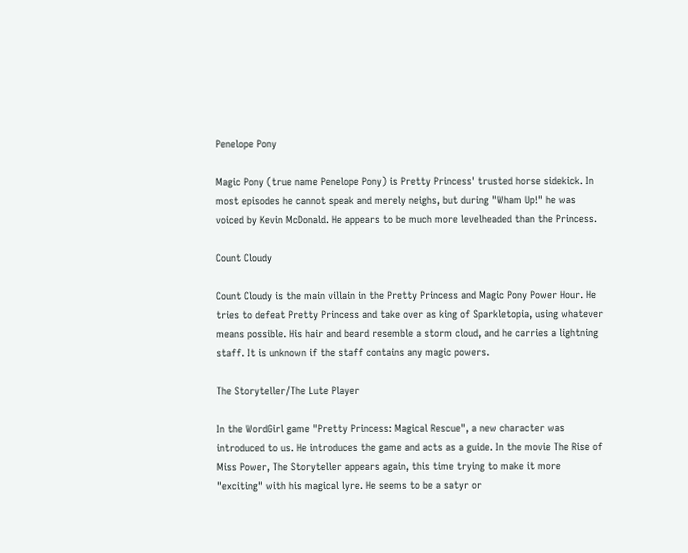Penelope Pony

Magic Pony (true name Penelope Pony) is Pretty Princess' trusted horse sidekick. In most episodes he cannot speak and merely neighs, but during "Wham Up!" he was voiced by Kevin McDonald. He appears to be much more levelheaded than the Princess.

Count Cloudy

Count Cloudy is the main villain in the Pretty Princess and Magic Pony Power Hour. He tries to defeat Pretty Princess and take over as king of Sparkletopia, using whatever means possible. His hair and beard resemble a storm cloud, and he carries a lightning staff. It is unknown if the staff contains any magic powers.

The Storyteller/The Lute Player

In the WordGirl game "Pretty Princess: Magical Rescue", a new character was introduced to us. He introduces the game and acts as a guide. In the movie The Rise of Miss Power, The Storyteller appears again, this time trying to make it more "exciting" with his magical lyre. He seems to be a satyr or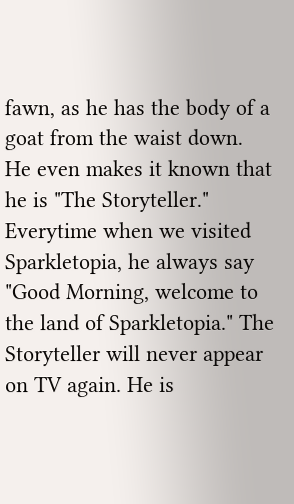fawn, as he has the body of a goat from the waist down. He even makes it known that he is "The Storyteller." Everytime when we visited Sparkletopia, he always say "Good Morning, welcome to the land of Sparkletopia." The Storyteller will never appear on TV again. He is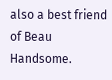also a best friend of Beau Handsome.